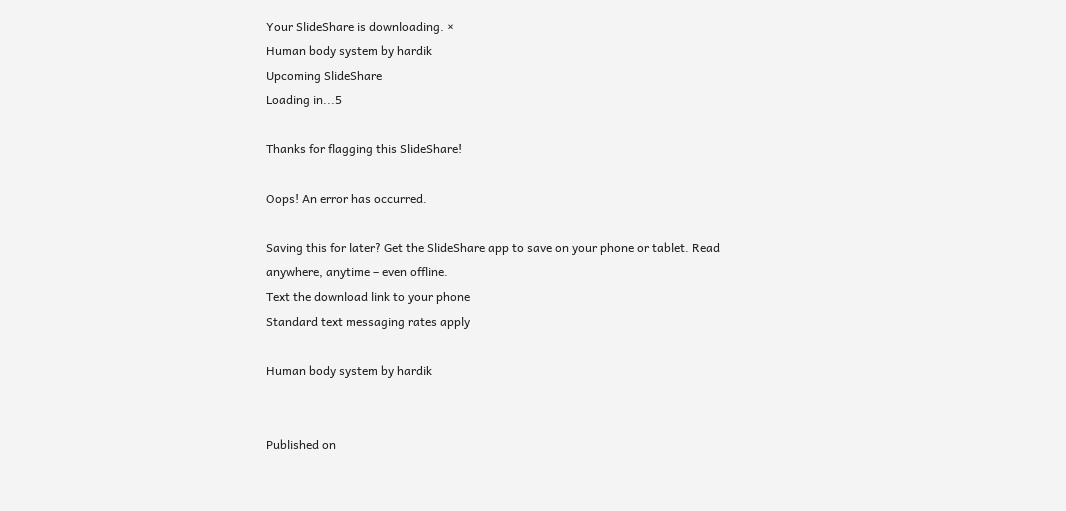Your SlideShare is downloading. ×
Human body system by hardik
Upcoming SlideShare
Loading in...5

Thanks for flagging this SlideShare!

Oops! An error has occurred.

Saving this for later? Get the SlideShare app to save on your phone or tablet. Read anywhere, anytime – even offline.
Text the download link to your phone
Standard text messaging rates apply

Human body system by hardik


Published on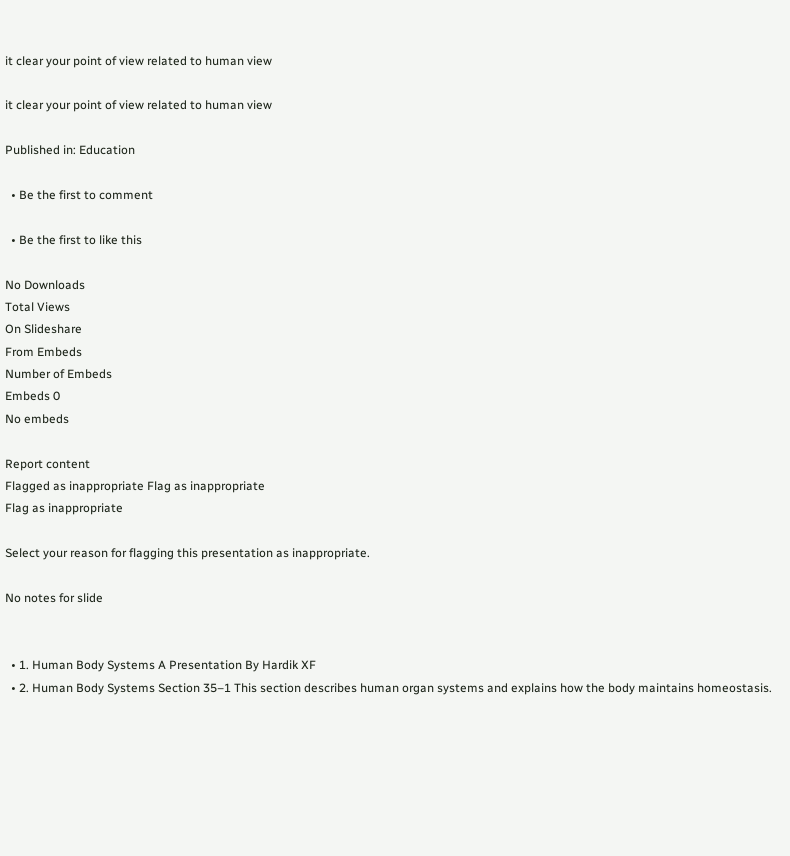it clear your point of view related to human view

it clear your point of view related to human view

Published in: Education

  • Be the first to comment

  • Be the first to like this

No Downloads
Total Views
On Slideshare
From Embeds
Number of Embeds
Embeds 0
No embeds

Report content
Flagged as inappropriate Flag as inappropriate
Flag as inappropriate

Select your reason for flagging this presentation as inappropriate.

No notes for slide


  • 1. Human Body Systems A Presentation By Hardik XF
  • 2. Human Body Systems Section 35–1 This section describes human organ systems and explains how the body maintains homeostasis.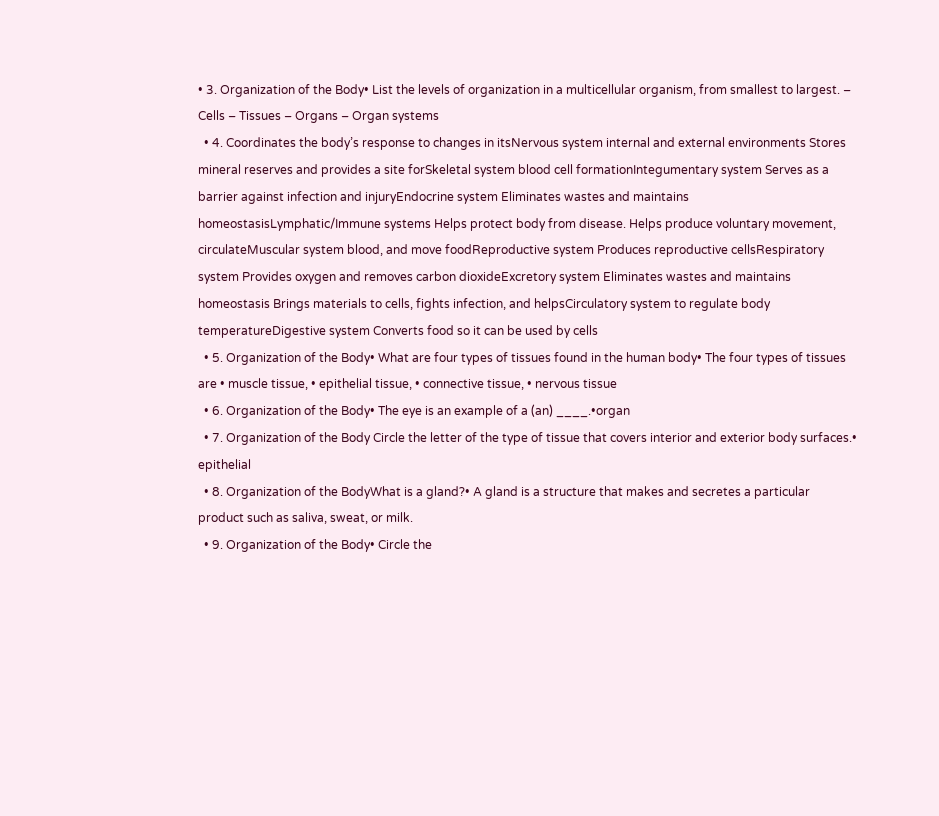• 3. Organization of the Body• List the levels of organization in a multicellular organism, from smallest to largest. – Cells – Tissues – Organs – Organ systems
  • 4. Coordinates the body’s response to changes in itsNervous system internal and external environments Stores mineral reserves and provides a site forSkeletal system blood cell formationIntegumentary system Serves as a barrier against infection and injuryEndocrine system Eliminates wastes and maintains homeostasisLymphatic/Immune systems Helps protect body from disease. Helps produce voluntary movement, circulateMuscular system blood, and move foodReproductive system Produces reproductive cellsRespiratory system Provides oxygen and removes carbon dioxideExcretory system Eliminates wastes and maintains homeostasis Brings materials to cells, fights infection, and helpsCirculatory system to regulate body temperatureDigestive system Converts food so it can be used by cells
  • 5. Organization of the Body• What are four types of tissues found in the human body• The four types of tissues are • muscle tissue, • epithelial tissue, • connective tissue, • nervous tissue
  • 6. Organization of the Body• The eye is an example of a (an) ____.•organ
  • 7. Organization of the Body Circle the letter of the type of tissue that covers interior and exterior body surfaces.• epithelial
  • 8. Organization of the BodyWhat is a gland?• A gland is a structure that makes and secretes a particular product such as saliva, sweat, or milk.
  • 9. Organization of the Body• Circle the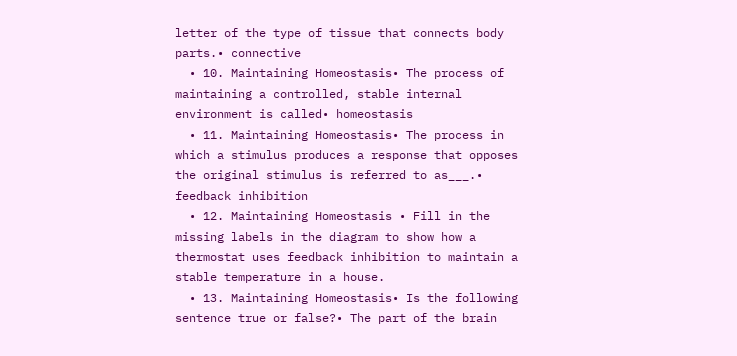letter of the type of tissue that connects body parts.• connective
  • 10. Maintaining Homeostasis• The process of maintaining a controlled, stable internal environment is called• homeostasis
  • 11. Maintaining Homeostasis• The process in which a stimulus produces a response that opposes the original stimulus is referred to as___.• feedback inhibition
  • 12. Maintaining Homeostasis • Fill in the missing labels in the diagram to show how a thermostat uses feedback inhibition to maintain a stable temperature in a house.
  • 13. Maintaining Homeostasis• Is the following sentence true or false?• The part of the brain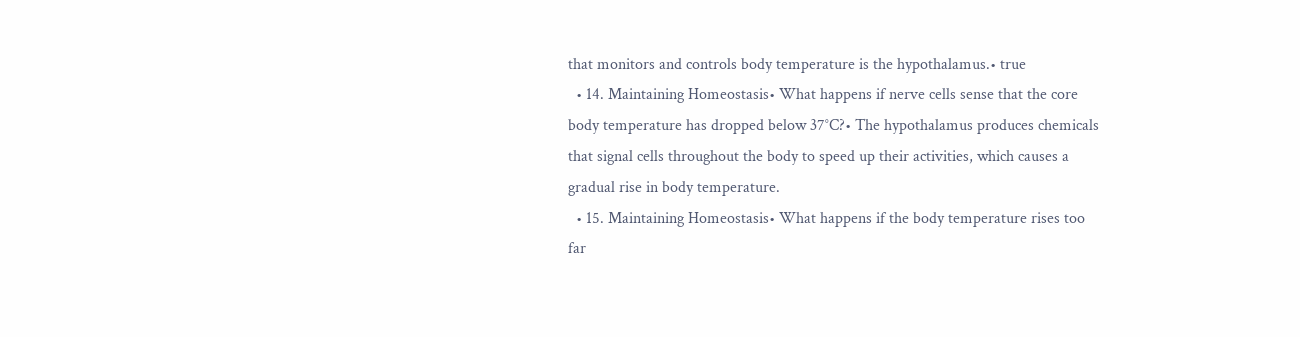that monitors and controls body temperature is the hypothalamus.• true
  • 14. Maintaining Homeostasis• What happens if nerve cells sense that the core body temperature has dropped below 37°C?• The hypothalamus produces chemicals that signal cells throughout the body to speed up their activities, which causes a gradual rise in body temperature.
  • 15. Maintaining Homeostasis• What happens if the body temperature rises too far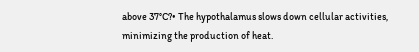above 37°C?• The hypothalamus slows down cellular activities, minimizing the production of heat.